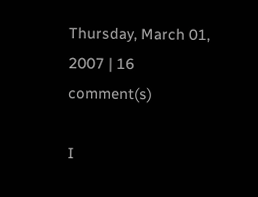Thursday, March 01, 2007 | 16 comment(s)

I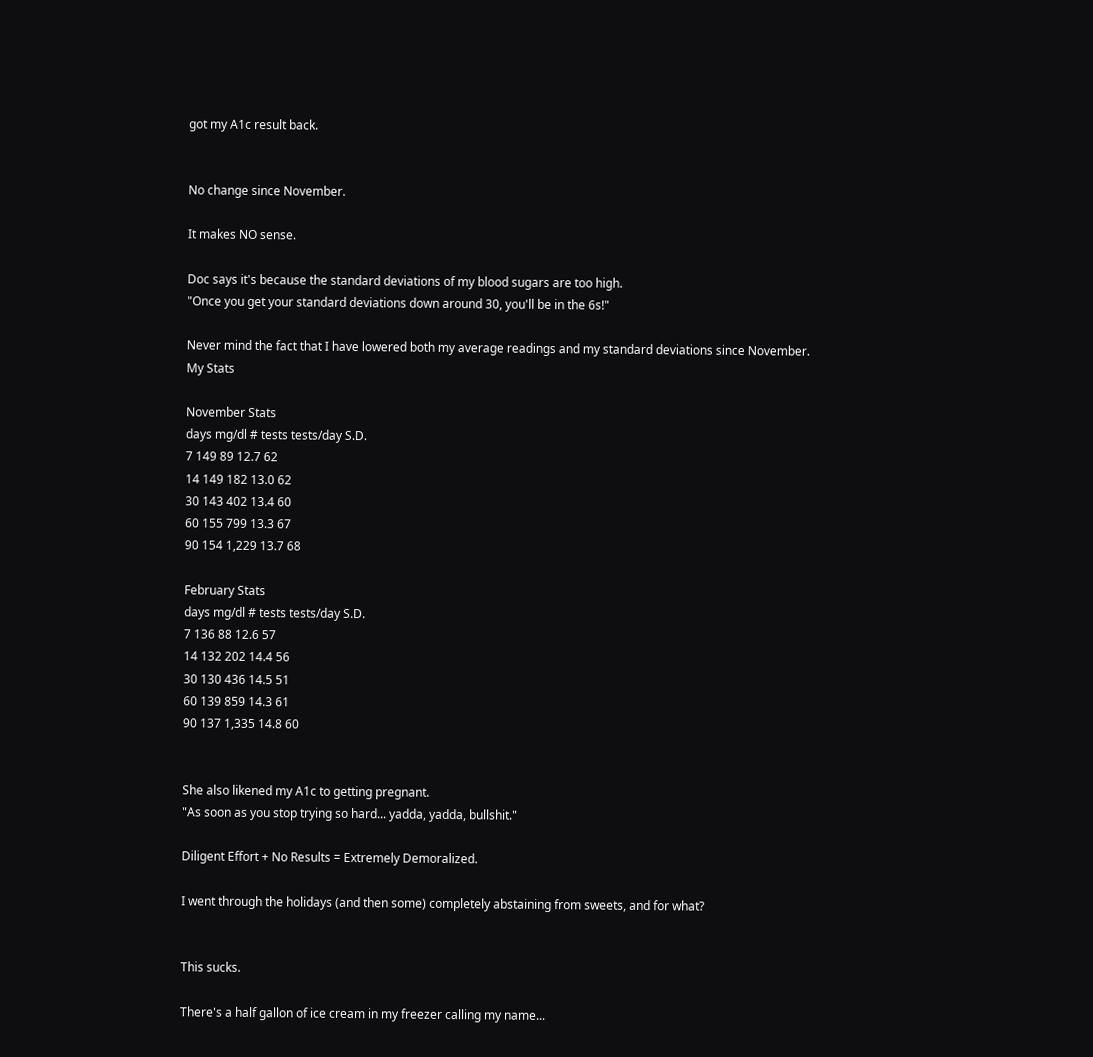got my A1c result back.


No change since November.

It makes NO sense.

Doc says it's because the standard deviations of my blood sugars are too high.
"Once you get your standard deviations down around 30, you'll be in the 6s!"

Never mind the fact that I have lowered both my average readings and my standard deviations since November.
My Stats

November Stats
days mg/dl # tests tests/day S.D.
7 149 89 12.7 62
14 149 182 13.0 62
30 143 402 13.4 60
60 155 799 13.3 67
90 154 1,229 13.7 68

February Stats
days mg/dl # tests tests/day S.D.
7 136 88 12.6 57
14 132 202 14.4 56
30 130 436 14.5 51
60 139 859 14.3 61
90 137 1,335 14.8 60


She also likened my A1c to getting pregnant.
"As soon as you stop trying so hard... yadda, yadda, bullshit."

Diligent Effort + No Results = Extremely Demoralized.

I went through the holidays (and then some) completely abstaining from sweets, and for what?


This sucks.

There's a half gallon of ice cream in my freezer calling my name...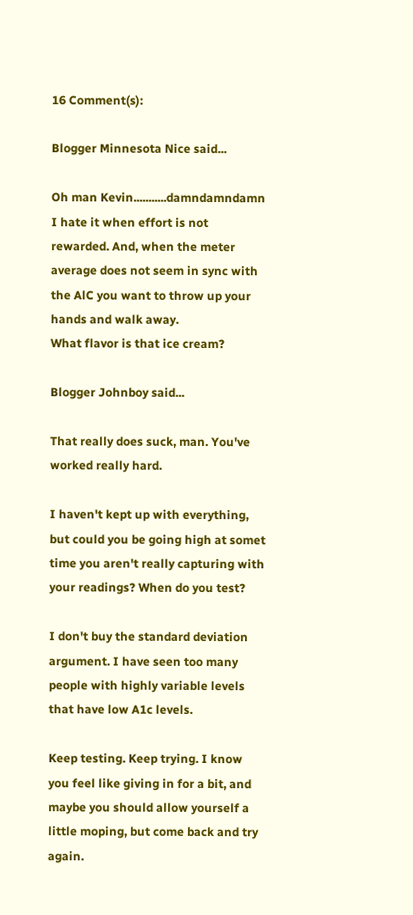16 Comment(s):

Blogger Minnesota Nice said...

Oh man Kevin...........damndamndamn I hate it when effort is not rewarded. And, when the meter average does not seem in sync with the AlC you want to throw up your hands and walk away.
What flavor is that ice cream?

Blogger Johnboy said...

That really does suck, man. You've worked really hard.

I haven't kept up with everything, but could you be going high at somet time you aren't really capturing with your readings? When do you test?

I don't buy the standard deviation argument. I have seen too many people with highly variable levels that have low A1c levels.

Keep testing. Keep trying. I know you feel like giving in for a bit, and maybe you should allow yourself a little moping, but come back and try again.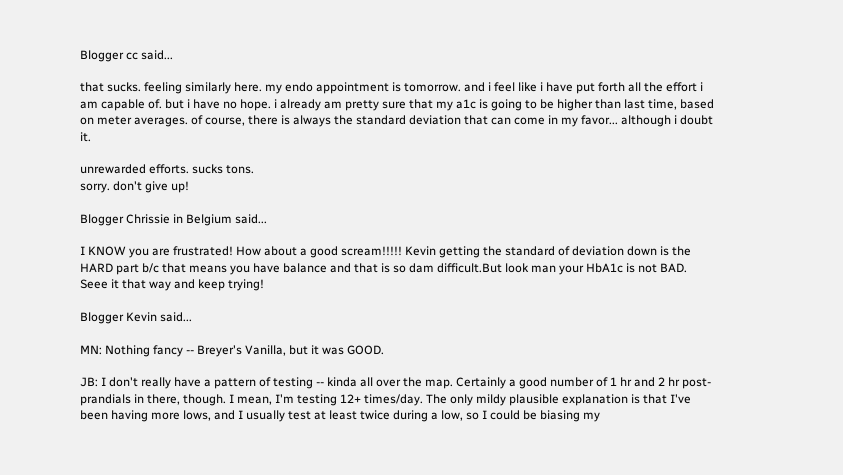Blogger cc said...

that sucks. feeling similarly here. my endo appointment is tomorrow. and i feel like i have put forth all the effort i am capable of. but i have no hope. i already am pretty sure that my a1c is going to be higher than last time, based on meter averages. of course, there is always the standard deviation that can come in my favor... although i doubt it.

unrewarded efforts. sucks tons.
sorry. don't give up!

Blogger Chrissie in Belgium said...

I KNOW you are frustrated! How about a good scream!!!!! Kevin getting the standard of deviation down is the HARD part b/c that means you have balance and that is so dam difficult.But look man your HbA1c is not BAD. Seee it that way and keep trying!

Blogger Kevin said...

MN: Nothing fancy -- Breyer's Vanilla, but it was GOOD.

JB: I don't really have a pattern of testing -- kinda all over the map. Certainly a good number of 1 hr and 2 hr post-prandials in there, though. I mean, I'm testing 12+ times/day. The only mildy plausible explanation is that I've been having more lows, and I usually test at least twice during a low, so I could be biasing my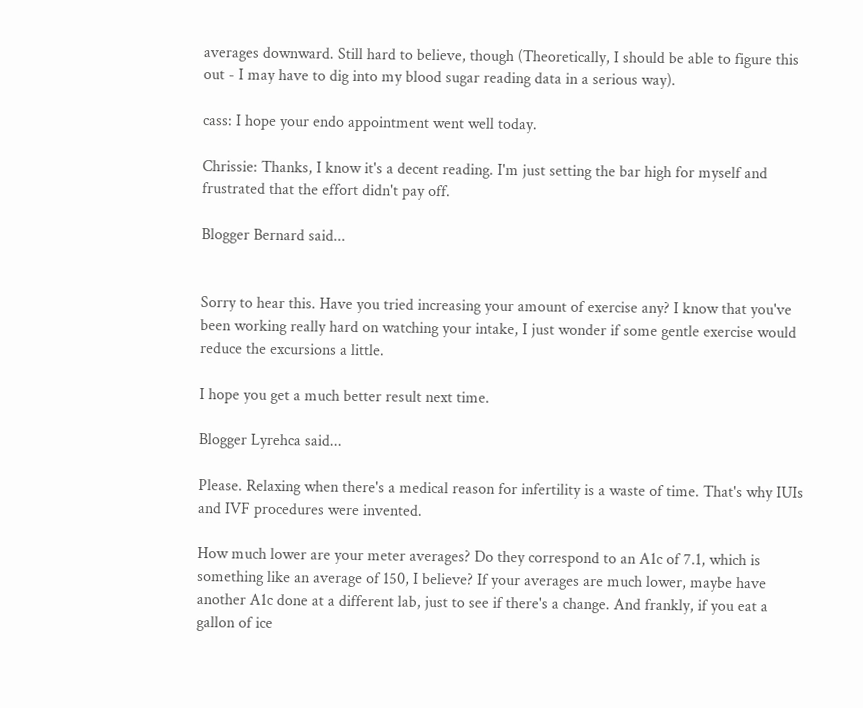averages downward. Still hard to believe, though (Theoretically, I should be able to figure this out - I may have to dig into my blood sugar reading data in a serious way).

cass: I hope your endo appointment went well today.

Chrissie: Thanks, I know it's a decent reading. I'm just setting the bar high for myself and frustrated that the effort didn't pay off.

Blogger Bernard said...


Sorry to hear this. Have you tried increasing your amount of exercise any? I know that you've been working really hard on watching your intake, I just wonder if some gentle exercise would reduce the excursions a little.

I hope you get a much better result next time.

Blogger Lyrehca said...

Please. Relaxing when there's a medical reason for infertility is a waste of time. That's why IUIs and IVF procedures were invented.

How much lower are your meter averages? Do they correspond to an A1c of 7.1, which is something like an average of 150, I believe? If your averages are much lower, maybe have another A1c done at a different lab, just to see if there's a change. And frankly, if you eat a gallon of ice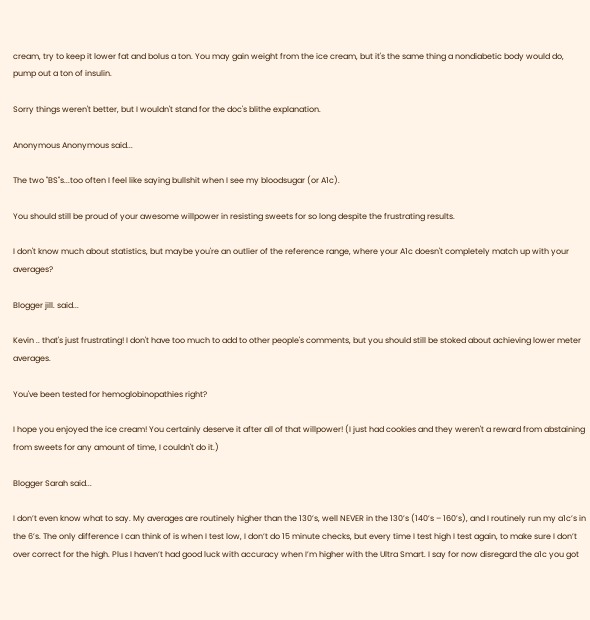cream, try to keep it lower fat and bolus a ton. You may gain weight from the ice cream, but it's the same thing a nondiabetic body would do, pump out a ton of insulin.

Sorry things weren't better, but I wouldn't stand for the doc's blithe explanation.

Anonymous Anonymous said...

The two "BS"s...too often I feel like saying bullshit when I see my bloodsugar (or A1c).

You should still be proud of your awesome willpower in resisting sweets for so long despite the frustrating results.

I don't know much about statistics, but maybe you're an outlier of the reference range, where your A1c doesn't completely match up with your averages?

Blogger jill. said...

Kevin .. that's just frustrating! I don't have too much to add to other people's comments, but you should still be stoked about achieving lower meter averages.

You've been tested for hemoglobinopathies right?

I hope you enjoyed the ice cream! You certainly deserve it after all of that willpower! (I just had cookies and they weren't a reward from abstaining from sweets for any amount of time, I couldn't do it.)

Blogger Sarah said...

I don’t even know what to say. My averages are routinely higher than the 130’s, well NEVER in the 130’s (140’s – 160’s), and I routinely run my a1c’s in the 6’s. The only difference I can think of is when I test low, I don’t do 15 minute checks, but every time I test high I test again, to make sure I don’t over correct for the high. Plus I haven’t had good luck with accuracy when I’m higher with the Ultra Smart. I say for now disregard the a1c you got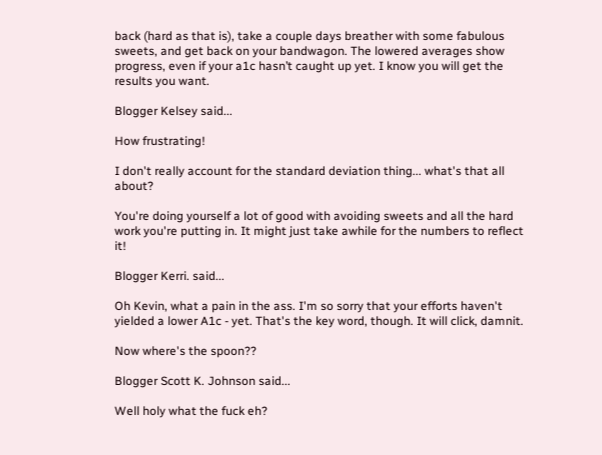back (hard as that is), take a couple days breather with some fabulous sweets, and get back on your bandwagon. The lowered averages show progress, even if your a1c hasn’t caught up yet. I know you will get the results you want.

Blogger Kelsey said...

How frustrating!

I don't really account for the standard deviation thing... what's that all about?

You're doing yourself a lot of good with avoiding sweets and all the hard work you're putting in. It might just take awhile for the numbers to reflect it!

Blogger Kerri. said...

Oh Kevin, what a pain in the ass. I'm so sorry that your efforts haven't yielded a lower A1c - yet. That's the key word, though. It will click, damnit.

Now where's the spoon??

Blogger Scott K. Johnson said...

Well holy what the fuck eh?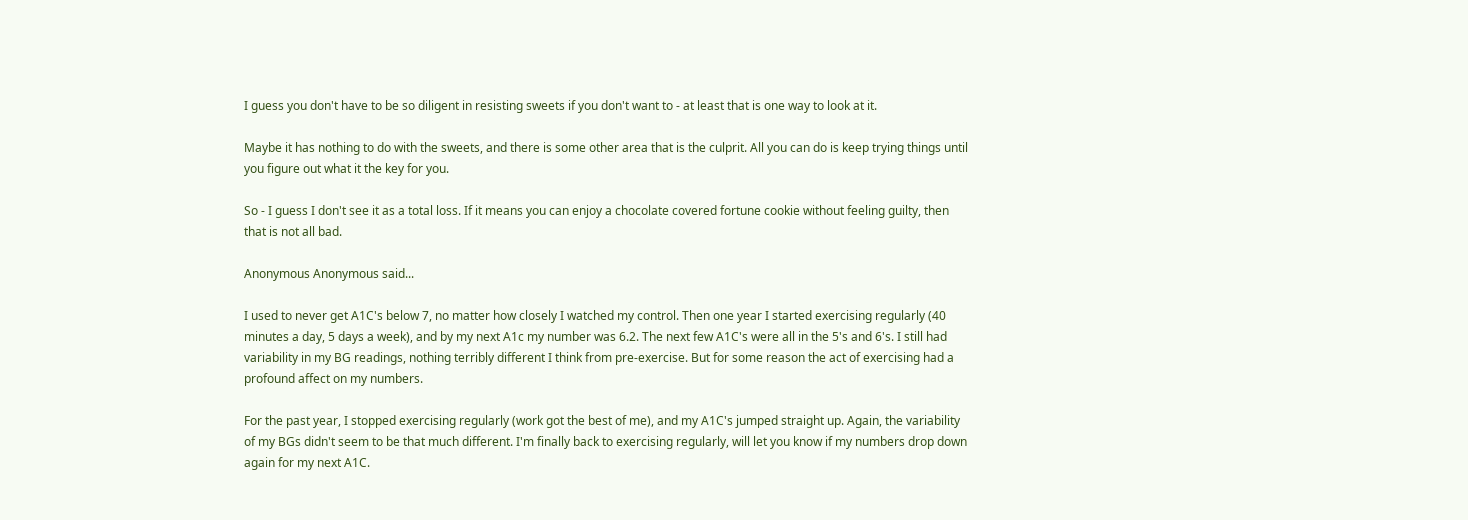I guess you don't have to be so diligent in resisting sweets if you don't want to - at least that is one way to look at it.

Maybe it has nothing to do with the sweets, and there is some other area that is the culprit. All you can do is keep trying things until you figure out what it the key for you.

So - I guess I don't see it as a total loss. If it means you can enjoy a chocolate covered fortune cookie without feeling guilty, then that is not all bad.

Anonymous Anonymous said...

I used to never get A1C's below 7, no matter how closely I watched my control. Then one year I started exercising regularly (40 minutes a day, 5 days a week), and by my next A1c my number was 6.2. The next few A1C's were all in the 5's and 6's. I still had variability in my BG readings, nothing terribly different I think from pre-exercise. But for some reason the act of exercising had a profound affect on my numbers.

For the past year, I stopped exercising regularly (work got the best of me), and my A1C's jumped straight up. Again, the variability of my BGs didn't seem to be that much different. I'm finally back to exercising regularly, will let you know if my numbers drop down again for my next A1C.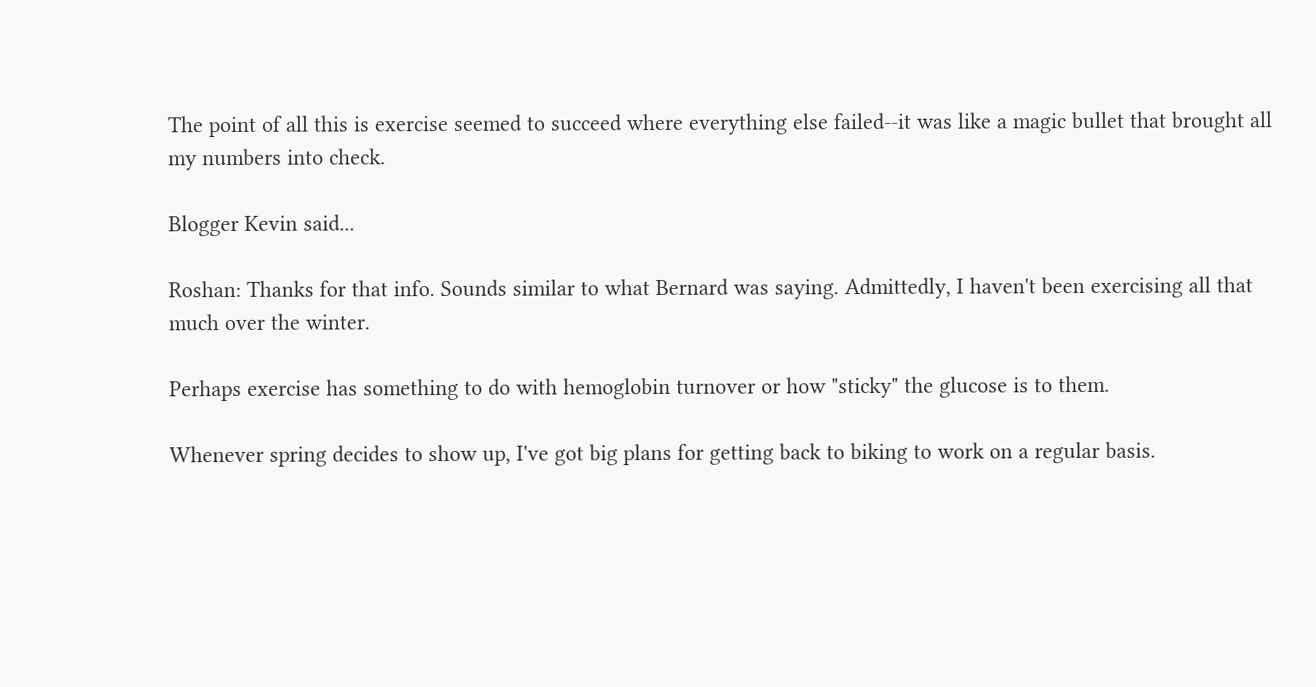The point of all this is exercise seemed to succeed where everything else failed--it was like a magic bullet that brought all my numbers into check.

Blogger Kevin said...

Roshan: Thanks for that info. Sounds similar to what Bernard was saying. Admittedly, I haven't been exercising all that much over the winter.

Perhaps exercise has something to do with hemoglobin turnover or how "sticky" the glucose is to them.

Whenever spring decides to show up, I've got big plans for getting back to biking to work on a regular basis.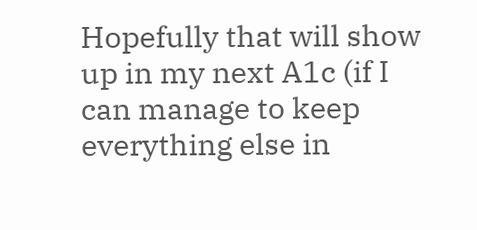Hopefully that will show up in my next A1c (if I can manage to keep everything else in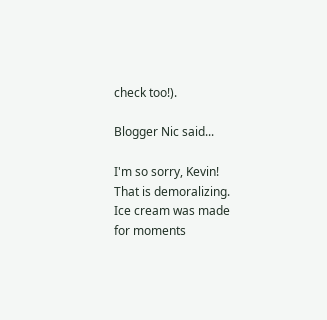check too!).

Blogger Nic said...

I'm so sorry, Kevin! That is demoralizing. Ice cream was made for moments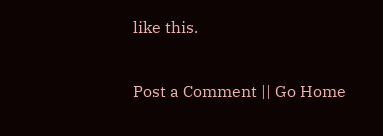like this.

Post a Comment || Go Home